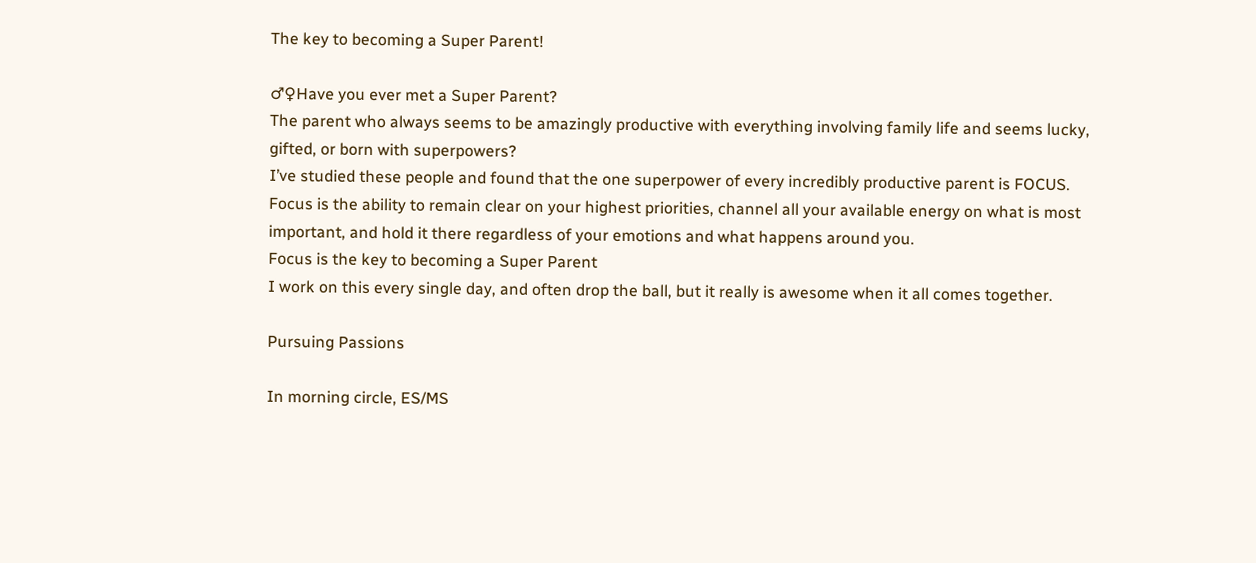The key to becoming a Super Parent!

♂♀Have you ever met a Super Parent?
The parent who always seems to be amazingly productive with everything involving family life and seems lucky, gifted, or born with superpowers?
I’ve studied these people and found that the one superpower of every incredibly productive parent is FOCUS.
Focus is the ability to remain clear on your highest priorities, channel all your available energy on what is most important, and hold it there regardless of your emotions and what happens around you.
Focus is the key to becoming a Super Parent
I work on this every single day, and often drop the ball, but it really is awesome when it all comes together.

Pursuing Passions

In morning circle, ES/MS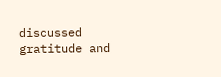discussed gratitude and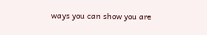ways you can show you are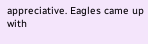appreciative. Eagles came up with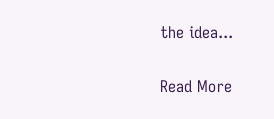the idea...

Read More